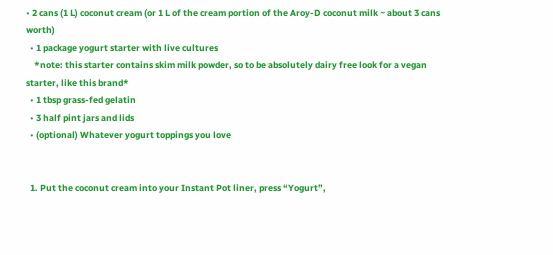• 2 cans (1 L) coconut cream (or 1 L of the cream portion of the Aroy-D coconut milk ~ about 3 cans worth)
  • 1 package yogurt starter with live cultures
    *note: this starter contains skim milk powder, so to be absolutely dairy free look for a vegan starter, like this brand*
  • 1 tbsp grass-fed gelatin
  • 3 half pint jars and lids
  • (optional) Whatever yogurt toppings you love


  1. Put the coconut cream into your Instant Pot liner, press “Yogurt”,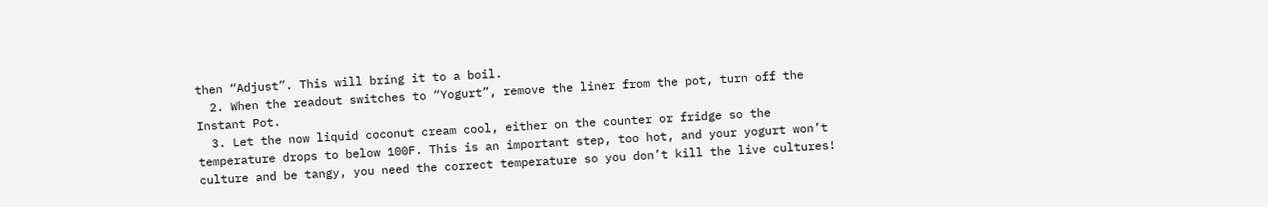then “Adjust”. This will bring it to a boil.
  2. When the readout switches to “Yogurt”, remove the liner from the pot, turn off the Instant Pot.
  3. Let the now liquid coconut cream cool, either on the counter or fridge so the temperature drops to below 100F. This is an important step, too hot, and your yogurt won’t culture and be tangy, you need the correct temperature so you don’t kill the live cultures!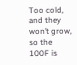Too cold, and they won’t grow, so the 100F is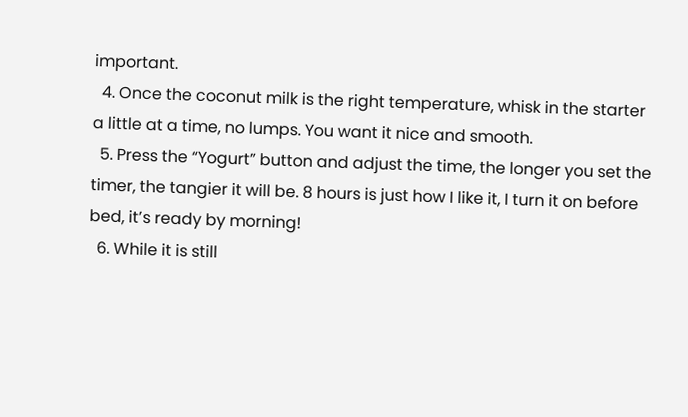important.
  4. Once the coconut milk is the right temperature, whisk in the starter a little at a time, no lumps. You want it nice and smooth.
  5. Press the “Yogurt” button and adjust the time, the longer you set the timer, the tangier it will be. 8 hours is just how I like it, I turn it on before bed, it’s ready by morning!
  6. While it is still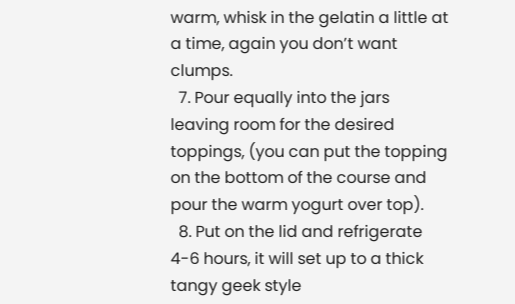warm, whisk in the gelatin a little at a time, again you don’t want clumps.
  7. Pour equally into the jars leaving room for the desired toppings, (you can put the topping on the bottom of the course and pour the warm yogurt over top).
  8. Put on the lid and refrigerate 4-6 hours, it will set up to a thick tangy geek style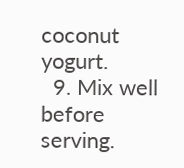coconut yogurt.
  9. Mix well before serving.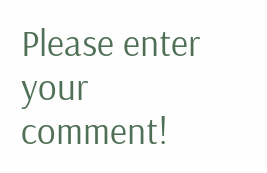Please enter your comment!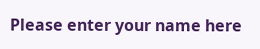Please enter your name here